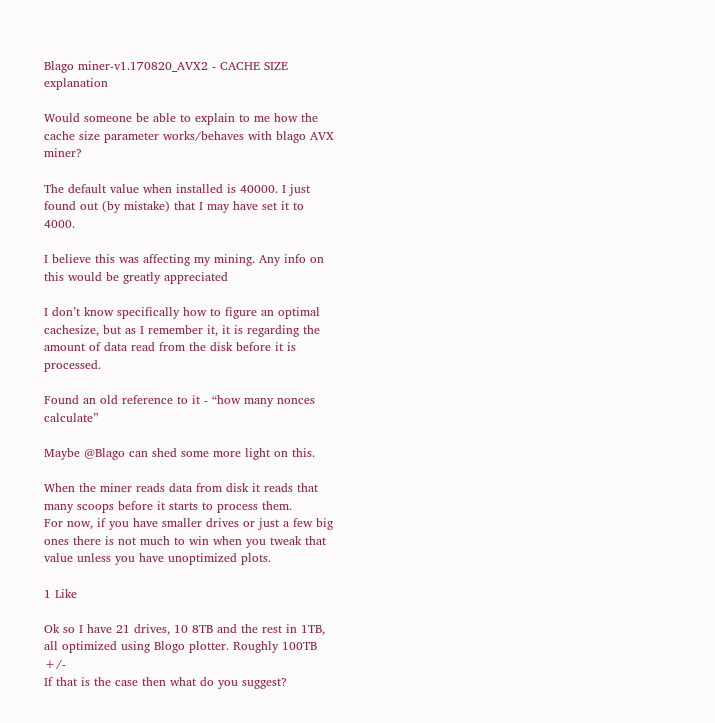Blago miner-v1.170820_AVX2 - CACHE SIZE explanation

Would someone be able to explain to me how the cache size parameter works/behaves with blago AVX miner?

The default value when installed is 40000. I just found out (by mistake) that I may have set it to 4000.

I believe this was affecting my mining. Any info on this would be greatly appreciated

I don’t know specifically how to figure an optimal cachesize, but as I remember it, it is regarding the amount of data read from the disk before it is processed.

Found an old reference to it - “how many nonces calculate”

Maybe @Blago can shed some more light on this.

When the miner reads data from disk it reads that many scoops before it starts to process them.
For now, if you have smaller drives or just a few big ones there is not much to win when you tweak that value unless you have unoptimized plots.

1 Like

Ok so I have 21 drives, 10 8TB and the rest in 1TB, all optimized using Blogo plotter. Roughly 100TB +/-
If that is the case then what do you suggest?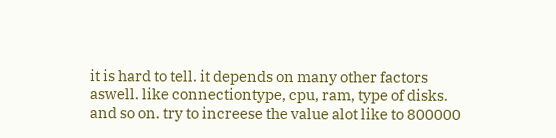it is hard to tell. it depends on many other factors aswell. like connectiontype, cpu, ram, type of disks. and so on. try to increese the value alot like to 800000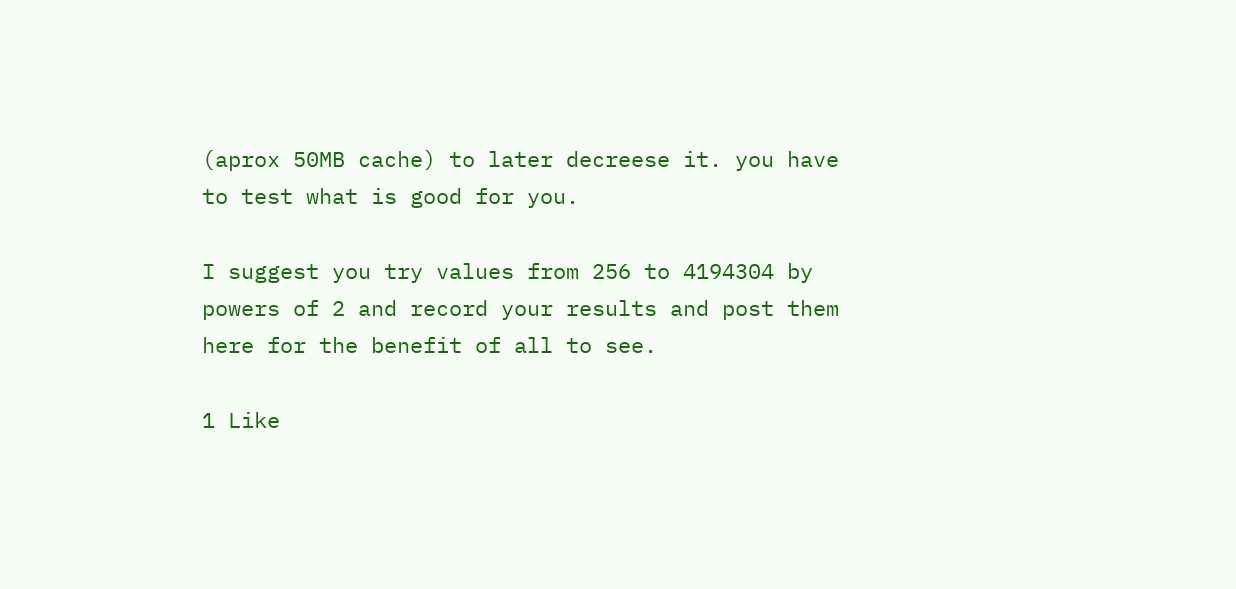(aprox 50MB cache) to later decreese it. you have to test what is good for you.

I suggest you try values from 256 to 4194304 by powers of 2 and record your results and post them here for the benefit of all to see.

1 Like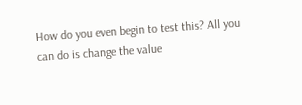How do you even begin to test this? All you can do is change the value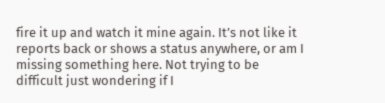fire it up and watch it mine again. It’s not like it reports back or shows a status anywhere, or am I missing something here. Not trying to be difficult just wondering if I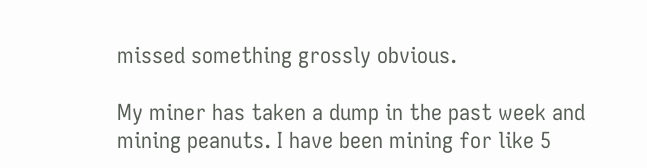missed something grossly obvious.

My miner has taken a dump in the past week and mining peanuts. I have been mining for like 5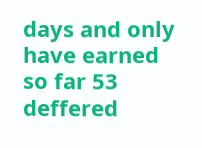days and only have earned so far 53 deffered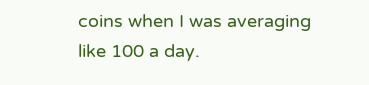coins when I was averaging like 100 a day.